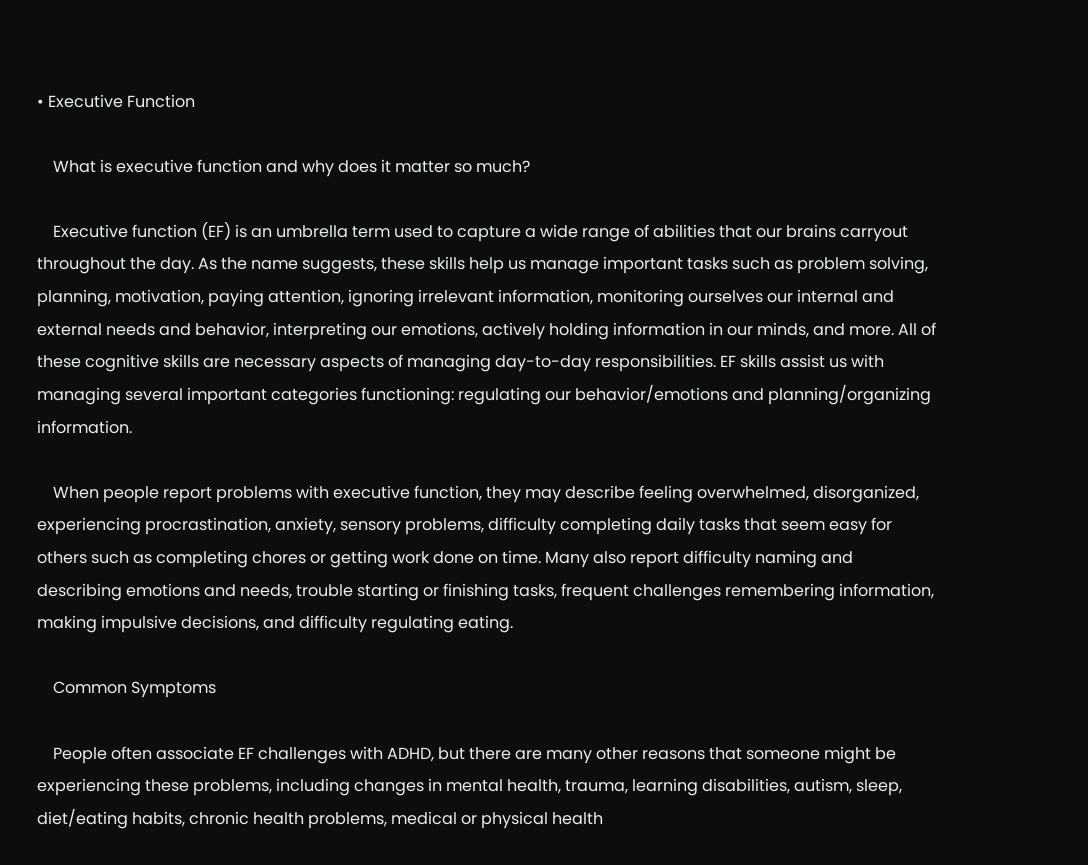• Executive Function

    What is executive function and why does it matter so much?

    Executive function (EF) is an umbrella term used to capture a wide range of abilities that our brains carryout throughout the day. As the name suggests, these skills help us manage important tasks such as problem solving, planning, motivation, paying attention, ignoring irrelevant information, monitoring ourselves our internal and external needs and behavior, interpreting our emotions, actively holding information in our minds, and more. All of these cognitive skills are necessary aspects of managing day-to-day responsibilities. EF skills assist us with managing several important categories functioning: regulating our behavior/emotions and planning/organizing information.

    When people report problems with executive function, they may describe feeling overwhelmed, disorganized, experiencing procrastination, anxiety, sensory problems, difficulty completing daily tasks that seem easy for others such as completing chores or getting work done on time. Many also report difficulty naming and describing emotions and needs, trouble starting or finishing tasks, frequent challenges remembering information, making impulsive decisions, and difficulty regulating eating.

    Common Symptoms

    People often associate EF challenges with ADHD, but there are many other reasons that someone might be experiencing these problems, including changes in mental health, trauma, learning disabilities, autism, sleep, diet/eating habits, chronic health problems, medical or physical health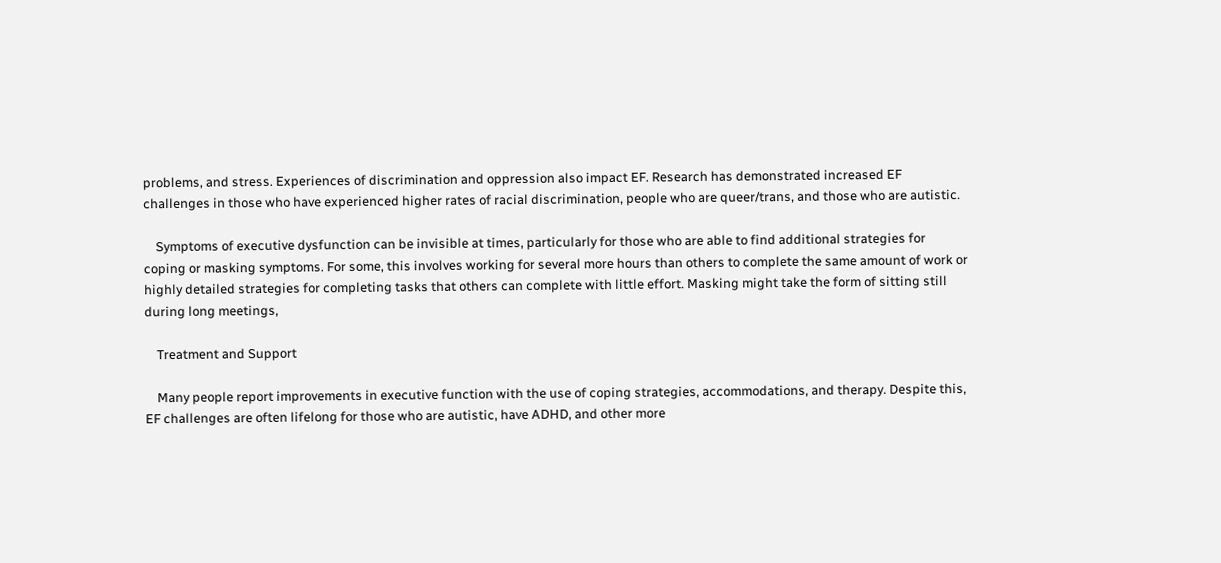problems, and stress. Experiences of discrimination and oppression also impact EF. Research has demonstrated increased EF challenges in those who have experienced higher rates of racial discrimination, people who are queer/trans, and those who are autistic.

    Symptoms of executive dysfunction can be invisible at times, particularly for those who are able to find additional strategies for coping or masking symptoms. For some, this involves working for several more hours than others to complete the same amount of work or highly detailed strategies for completing tasks that others can complete with little effort. Masking might take the form of sitting still during long meetings,

    Treatment and Support

    Many people report improvements in executive function with the use of coping strategies, accommodations, and therapy. Despite this, EF challenges are often lifelong for those who are autistic, have ADHD, and other more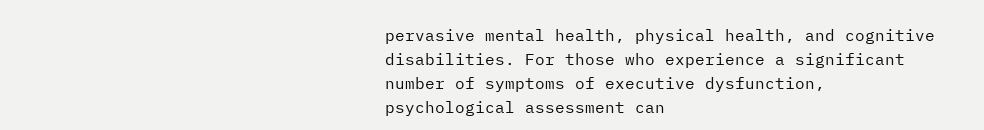pervasive mental health, physical health, and cognitive disabilities. For those who experience a significant number of symptoms of executive dysfunction, psychological assessment can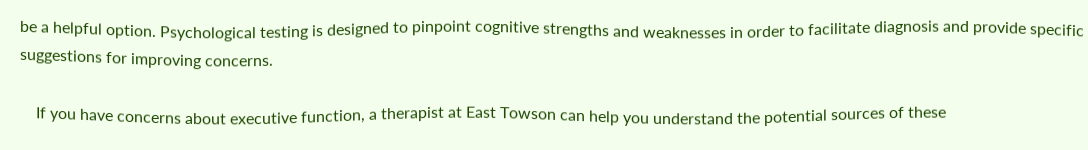be a helpful option. Psychological testing is designed to pinpoint cognitive strengths and weaknesses in order to facilitate diagnosis and provide specific suggestions for improving concerns.

    If you have concerns about executive function, a therapist at East Towson can help you understand the potential sources of these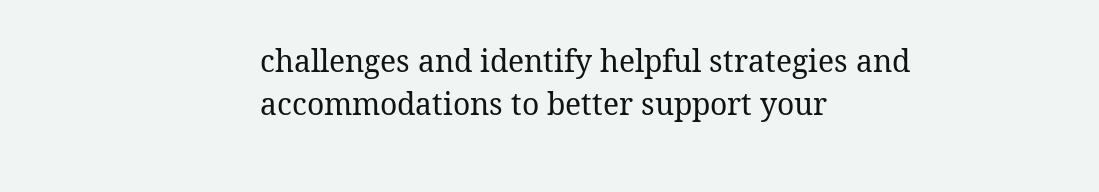challenges and identify helpful strategies and accommodations to better support your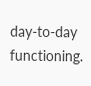day-to-day functioning.